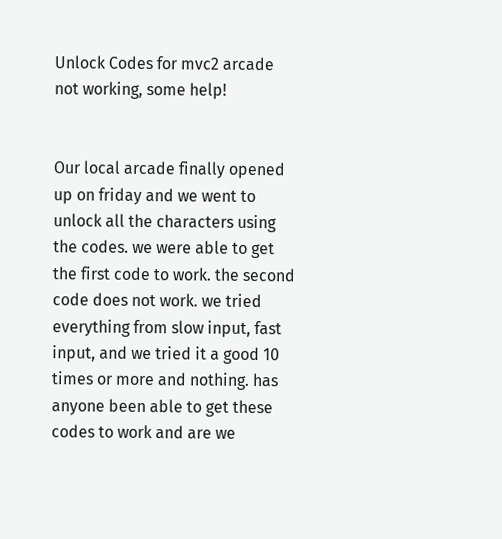Unlock Codes for mvc2 arcade not working, some help!


Our local arcade finally opened up on friday and we went to unlock all the characters using the codes. we were able to get the first code to work. the second code does not work. we tried everything from slow input, fast input, and we tried it a good 10 times or more and nothing. has anyone been able to get these codes to work and are we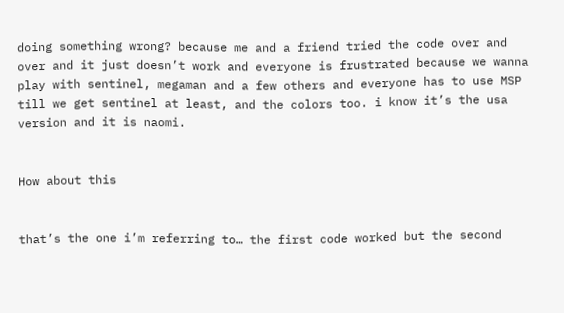doing something wrong? because me and a friend tried the code over and over and it just doesn’t work and everyone is frustrated because we wanna play with sentinel, megaman and a few others and everyone has to use MSP till we get sentinel at least, and the colors too. i know it’s the usa version and it is naomi.


How about this


that’s the one i’m referring to… the first code worked but the second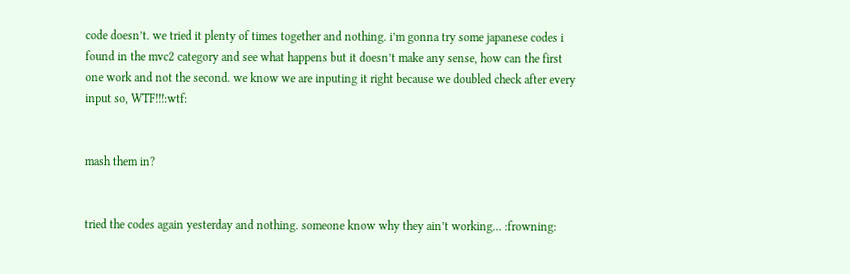code doesn’t. we tried it plenty of times together and nothing. i’m gonna try some japanese codes i found in the mvc2 category and see what happens but it doesn’t make any sense, how can the first one work and not the second. we know we are inputing it right because we doubled check after every input so, WTF!!!:wtf:


mash them in?


tried the codes again yesterday and nothing. someone know why they ain’t working… :frowning: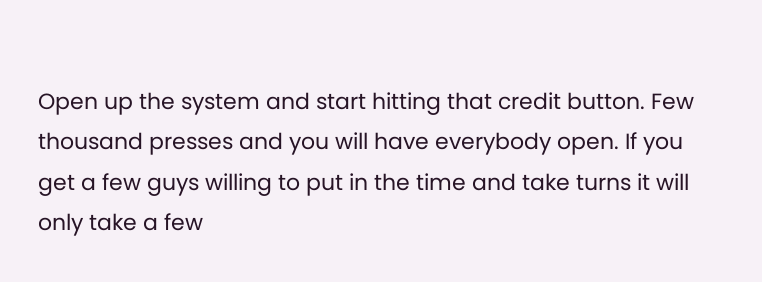Open up the system and start hitting that credit button. Few thousand presses and you will have everybody open. If you get a few guys willing to put in the time and take turns it will only take a few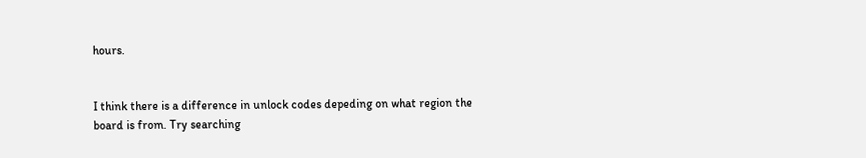hours.


I think there is a difference in unlock codes depeding on what region the board is from. Try searching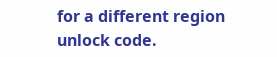for a different region unlock code.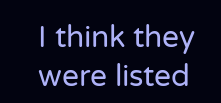I think they were listed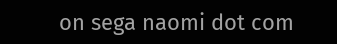on sega naomi dot com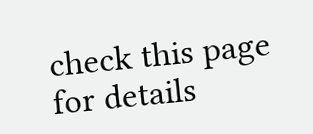check this page for details